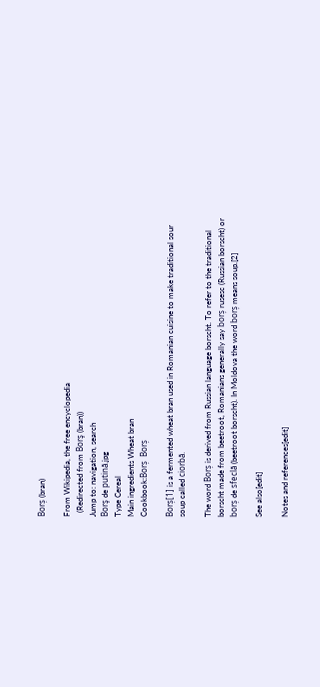Borș (bran)

From Wikipedia, the free encyclopedia
  (Redirected from Borş (bran))
Jump to: navigation, search
Borş de putină.jpg
Type Cereal
Main ingredients Wheat bran
Cookbook:Borș  Borș

Borș[1] is a fermented wheat bran used in Romanian cuisine to make traditional sour soup called ciorbă.

The word Borș is derived from Russian language borscht. To refer to the traditional borscht made from beetroot, Romanians generally say borș rusesc (Russian borscht) or borș de sfeclă (beetroot borscht). In Moldova the word borș means soup.[2]

See also[edit]

Notes and references[edit]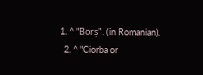1. ^ "Borș". (in Romanian).
  2. ^ "Ciorba or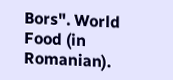Bors". World Food (in Romanian).